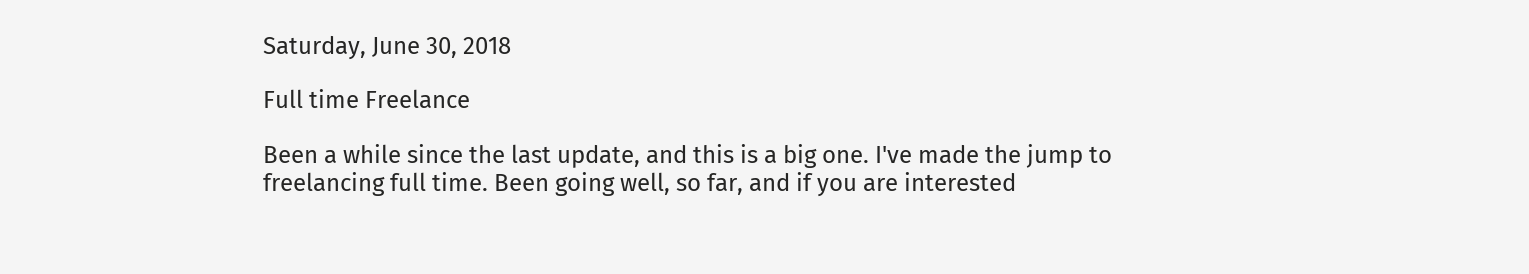Saturday, June 30, 2018

Full time Freelance

Been a while since the last update, and this is a big one. I've made the jump to freelancing full time. Been going well, so far, and if you are interested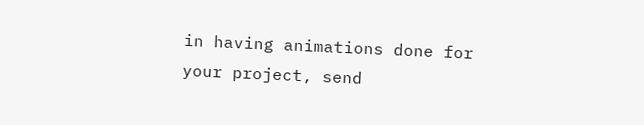in having animations done for your project, send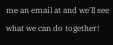me an email at and we'll see what we can do together!